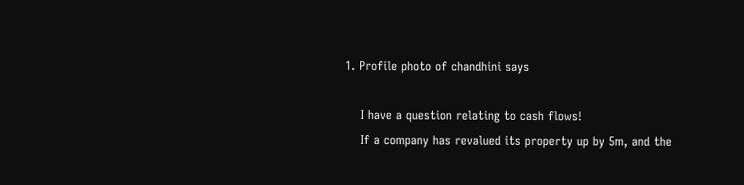1. Profile photo of chandhini says

    I have a question relating to cash flows!
    If a company has revalued its property up by 5m, and the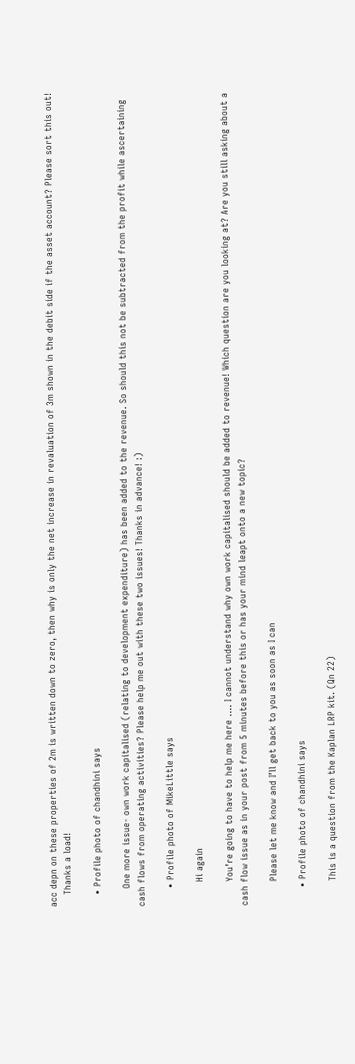acc depn on these properties of 2m is written down to zero, then why is only the net increase in revaluation of 3m shown in the debit side if the asset account? Please sort this out!
    Thanks a load!

    • Profile photo of chandhini says

      One more issue- own work capitalised (relating to development expenditure) has been added to the revenue. So should this not be subtracted from the profit while ascertaining cash flows from operating activities? Please help me out with these two issues! Thanks in advance! :)

      • Profile photo of MikeLittle says

        Hi again

        You’re going to have to help me here …. I cannot understand why own work capitalised should be added to revenue! Which question are you looking at? Are you still asking about a cash flow issue as in your post from 5 minutes before this or has your mind leapt onto a new topic?

        Please let me know and I’ll get back to you as soon as I can

      • Profile photo of chandhini says

        This is a question from the Kaplan LRP kit. (Qn 22)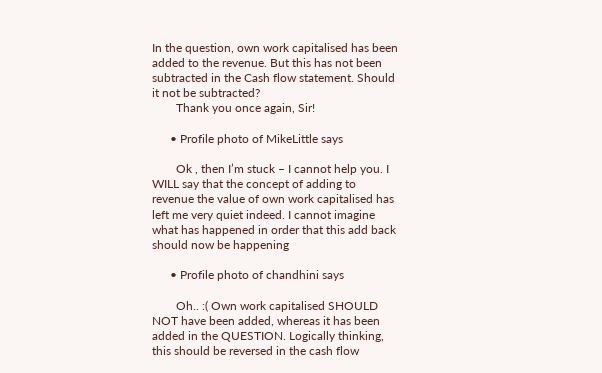In the question, own work capitalised has been added to the revenue. But this has not been subtracted in the Cash flow statement. Should it not be subtracted?
        Thank you once again, Sir!

      • Profile photo of MikeLittle says

        Ok , then I’m stuck – I cannot help you. I WILL say that the concept of adding to revenue the value of own work capitalised has left me very quiet indeed. I cannot imagine what has happened in order that this add back should now be happening

      • Profile photo of chandhini says

        Oh.. :( Own work capitalised SHOULD NOT have been added, whereas it has been added in the QUESTION. Logically thinking, this should be reversed in the cash flow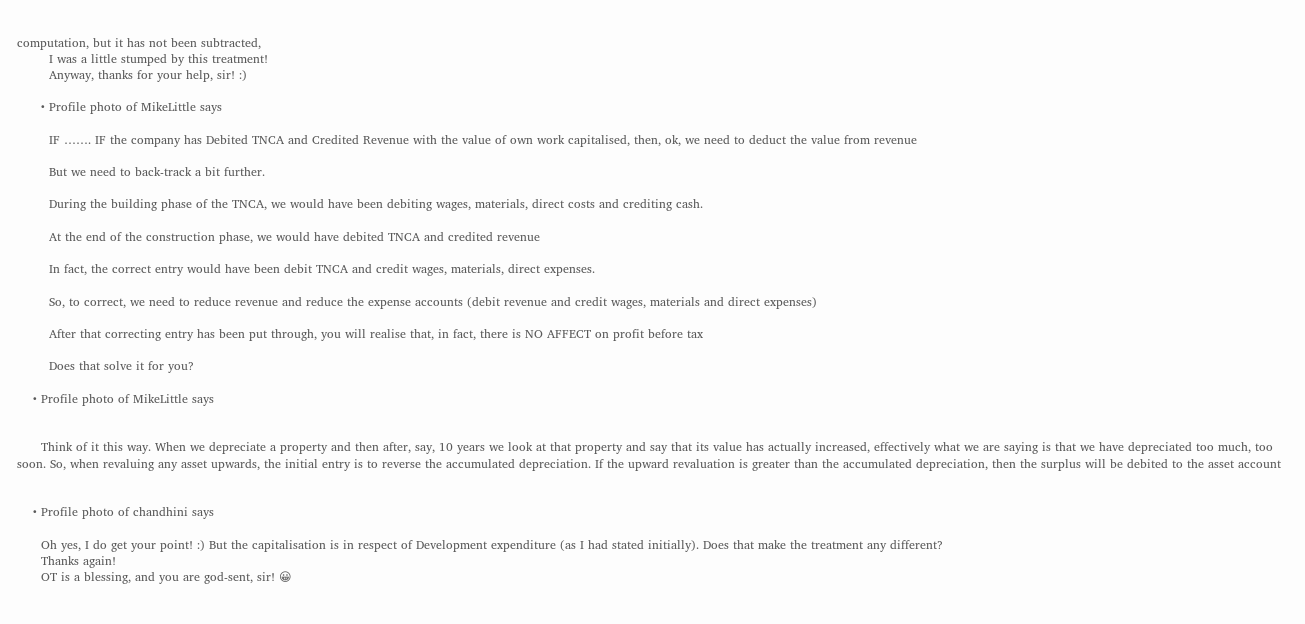computation, but it has not been subtracted,
        I was a little stumped by this treatment!
        Anyway, thanks for your help, sir! :)

      • Profile photo of MikeLittle says

        IF ……. IF the company has Debited TNCA and Credited Revenue with the value of own work capitalised, then, ok, we need to deduct the value from revenue

        But we need to back-track a bit further.

        During the building phase of the TNCA, we would have been debiting wages, materials, direct costs and crediting cash.

        At the end of the construction phase, we would have debited TNCA and credited revenue

        In fact, the correct entry would have been debit TNCA and credit wages, materials, direct expenses.

        So, to correct, we need to reduce revenue and reduce the expense accounts (debit revenue and credit wages, materials and direct expenses)

        After that correcting entry has been put through, you will realise that, in fact, there is NO AFFECT on profit before tax

        Does that solve it for you?

    • Profile photo of MikeLittle says


      Think of it this way. When we depreciate a property and then after, say, 10 years we look at that property and say that its value has actually increased, effectively what we are saying is that we have depreciated too much, too soon. So, when revaluing any asset upwards, the initial entry is to reverse the accumulated depreciation. If the upward revaluation is greater than the accumulated depreciation, then the surplus will be debited to the asset account


    • Profile photo of chandhini says

      Oh yes, I do get your point! :) But the capitalisation is in respect of Development expenditure (as I had stated initially). Does that make the treatment any different?
      Thanks again!
      OT is a blessing, and you are god-sent, sir! 😀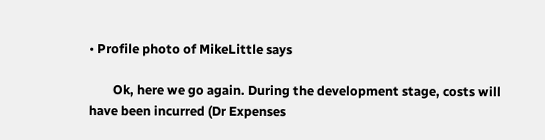• Profile photo of MikeLittle says

        Ok, here we go again. During the development stage, costs will have been incurred (Dr Expenses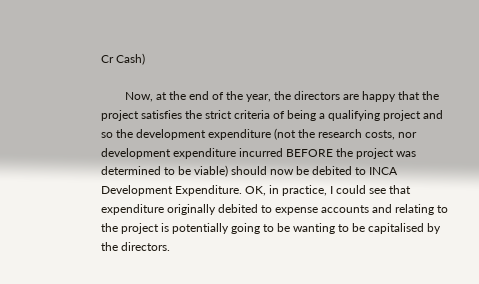Cr Cash)

        Now, at the end of the year, the directors are happy that the project satisfies the strict criteria of being a qualifying project and so the development expenditure (not the research costs, nor development expenditure incurred BEFORE the project was determined to be viable) should now be debited to INCA Development Expenditure. OK, in practice, I could see that expenditure originally debited to expense accounts and relating to the project is potentially going to be wanting to be capitalised by the directors.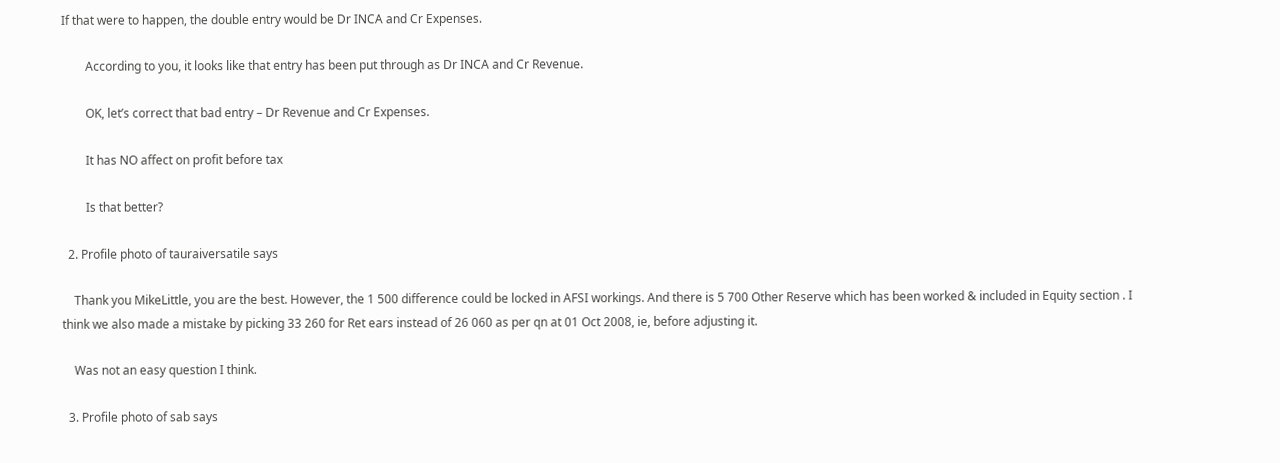If that were to happen, the double entry would be Dr INCA and Cr Expenses.

        According to you, it looks like that entry has been put through as Dr INCA and Cr Revenue.

        OK, let’s correct that bad entry – Dr Revenue and Cr Expenses.

        It has NO affect on profit before tax

        Is that better?

  2. Profile photo of tauraiversatile says

    Thank you MikeLittle, you are the best. However, the 1 500 difference could be locked in AFSI workings. And there is 5 700 Other Reserve which has been worked & included in Equity section . I think we also made a mistake by picking 33 260 for Ret ears instead of 26 060 as per qn at 01 Oct 2008, ie, before adjusting it.

    Was not an easy question I think.

  3. Profile photo of sab says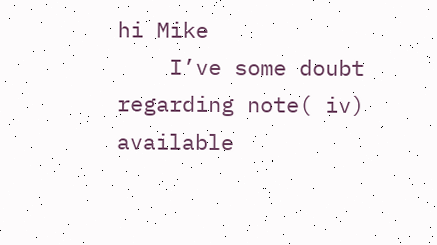hi Mike
    I’ve some doubt regarding note( iv) available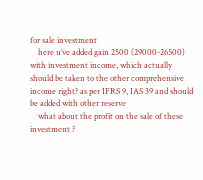for sale investment
    here u’ve added gain 2500 (29000-26500) with investment income, which actually should be taken to the other comprehensive income right? as per IFRS 9, IAS 39 and should be added with other reserve
    what about the profit on the sale of these investment ?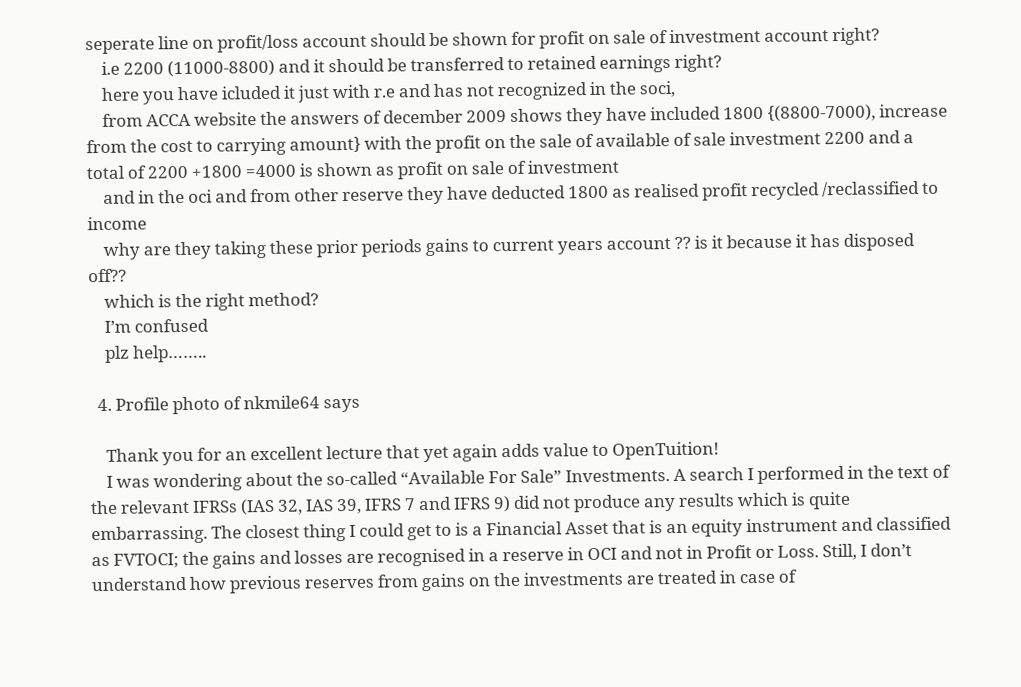seperate line on profit/loss account should be shown for profit on sale of investment account right?
    i.e 2200 (11000-8800) and it should be transferred to retained earnings right?
    here you have icluded it just with r.e and has not recognized in the soci,
    from ACCA website the answers of december 2009 shows they have included 1800 {(8800-7000), increase from the cost to carrying amount} with the profit on the sale of available of sale investment 2200 and a total of 2200 +1800 =4000 is shown as profit on sale of investment
    and in the oci and from other reserve they have deducted 1800 as realised profit recycled /reclassified to income
    why are they taking these prior periods gains to current years account ?? is it because it has disposed off??
    which is the right method?
    I’m confused
    plz help……..

  4. Profile photo of nkmile64 says

    Thank you for an excellent lecture that yet again adds value to OpenTuition!
    I was wondering about the so-called “Available For Sale” Investments. A search I performed in the text of the relevant IFRSs (IAS 32, IAS 39, IFRS 7 and IFRS 9) did not produce any results which is quite embarrassing. The closest thing I could get to is a Financial Asset that is an equity instrument and classified as FVTOCI; the gains and losses are recognised in a reserve in OCI and not in Profit or Loss. Still, I don’t understand how previous reserves from gains on the investments are treated in case of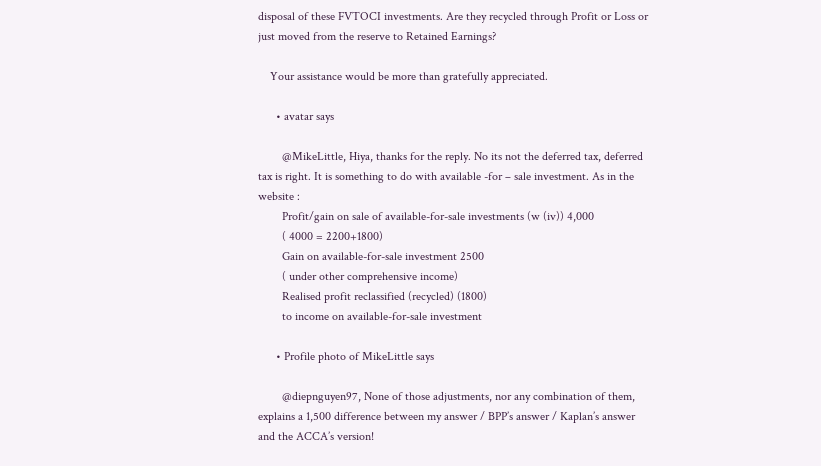disposal of these FVTOCI investments. Are they recycled through Profit or Loss or just moved from the reserve to Retained Earnings?

    Your assistance would be more than gratefully appreciated.

      • avatar says

        @MikeLittle, Hiya, thanks for the reply. No its not the deferred tax, deferred tax is right. It is something to do with available -for – sale investment. As in the website :
        Profit/gain on sale of available-for-sale investments (w (iv)) 4,000
        ( 4000 = 2200+1800)
        Gain on available-for-sale investment 2500
        ( under other comprehensive income)
        Realised profit reclassified (recycled) (1800)
        to income on available-for-sale investment

      • Profile photo of MikeLittle says

        @diepnguyen97, None of those adjustments, nor any combination of them, explains a 1,500 difference between my answer / BPP’s answer / Kaplan’s answer and the ACCA’s version!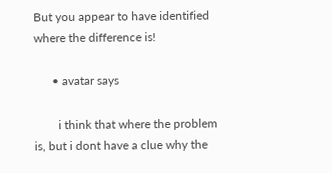But you appear to have identified where the difference is!

      • avatar says

        i think that where the problem is, but i dont have a clue why the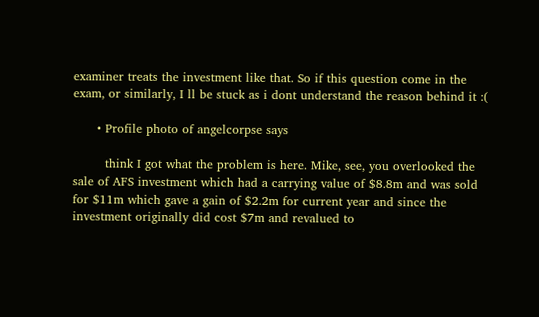examiner treats the investment like that. So if this question come in the exam, or similarly, I ll be stuck as i dont understand the reason behind it :(

      • Profile photo of angelcorpse says

        think I got what the problem is here. Mike, see, you overlooked the sale of AFS investment which had a carrying value of $8.8m and was sold for $11m which gave a gain of $2.2m for current year and since the investment originally did cost $7m and revalued to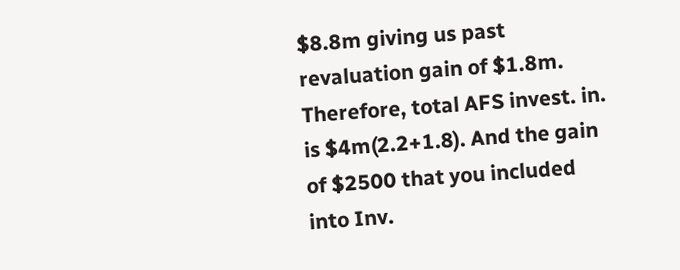$8.8m giving us past revaluation gain of $1.8m. Therefore, total AFS invest. in. is $4m(2.2+1.8). And the gain of $2500 that you included into Inv.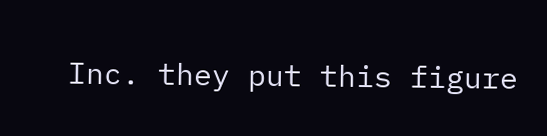Inc. they put this figure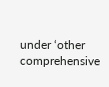under ‘other comprehensive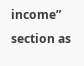income” section as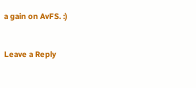a gain on AvFS. :)

Leave a Reply